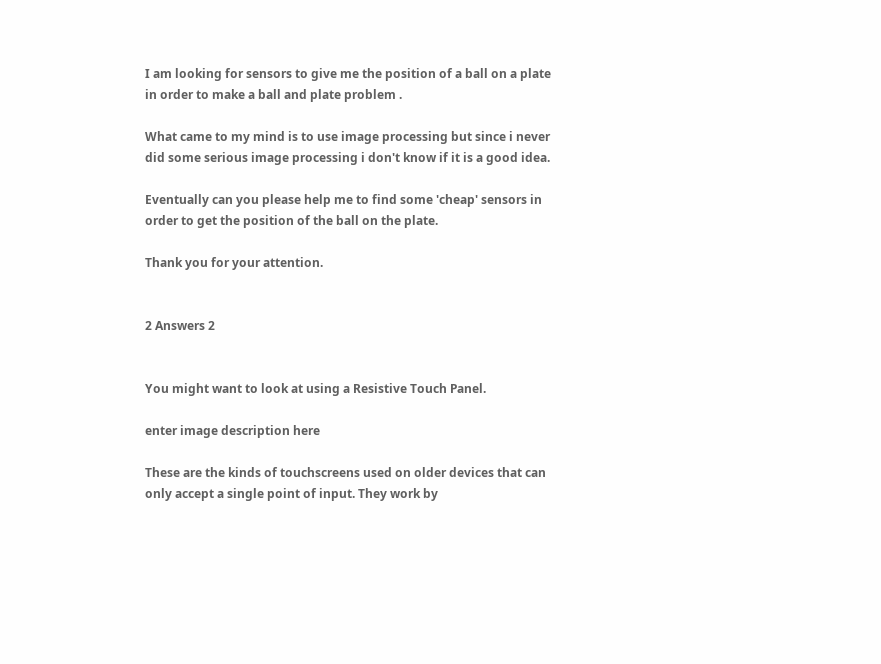I am looking for sensors to give me the position of a ball on a plate in order to make a ball and plate problem .

What came to my mind is to use image processing but since i never did some serious image processing i don't know if it is a good idea.

Eventually can you please help me to find some 'cheap' sensors in order to get the position of the ball on the plate.

Thank you for your attention.


2 Answers 2


You might want to look at using a Resistive Touch Panel.

enter image description here

These are the kinds of touchscreens used on older devices that can only accept a single point of input. They work by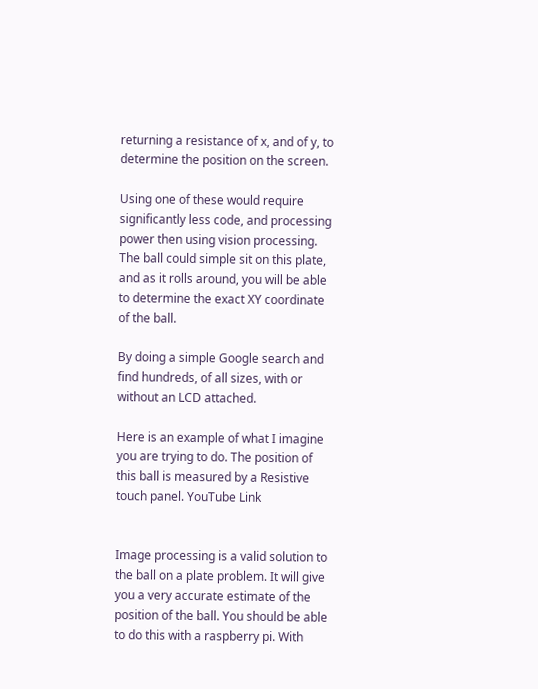returning a resistance of x, and of y, to determine the position on the screen.

Using one of these would require significantly less code, and processing power then using vision processing. The ball could simple sit on this plate, and as it rolls around, you will be able to determine the exact XY coordinate of the ball.

By doing a simple Google search and find hundreds, of all sizes, with or without an LCD attached.

Here is an example of what I imagine you are trying to do. The position of this ball is measured by a Resistive touch panel. YouTube Link


Image processing is a valid solution to the ball on a plate problem. It will give you a very accurate estimate of the position of the ball. You should be able to do this with a raspberry pi. With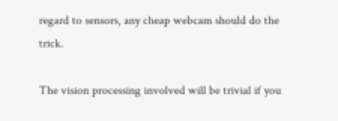regard to sensors, any cheap webcam should do the trick.

The vision processing involved will be trivial if you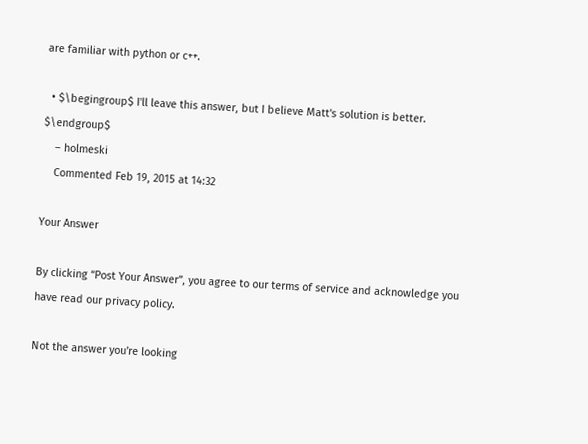are familiar with python or c++.

  • $\begingroup$ I'll leave this answer, but I believe Matt's solution is better. $\endgroup$
    – holmeski
    Commented Feb 19, 2015 at 14:32

Your Answer

By clicking “Post Your Answer”, you agree to our terms of service and acknowledge you have read our privacy policy.

Not the answer you're looking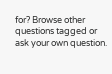for? Browse other questions tagged or ask your own question.